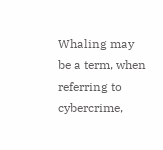Whaling may be a term, when referring to cybercrime,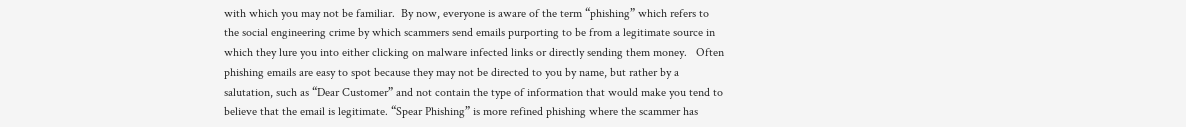with which you may not be familiar.  By now, everyone is aware of the term “phishing” which refers to the social engineering crime by which scammers send emails purporting to be from a legitimate source in which they lure you into either clicking on malware infected links or directly sending them money.   Often phishing emails are easy to spot because they may not be directed to you by name, but rather by a salutation, such as “Dear Customer” and not contain the type of information that would make you tend to believe that the email is legitimate. “Spear Phishing” is more refined phishing where the scammer has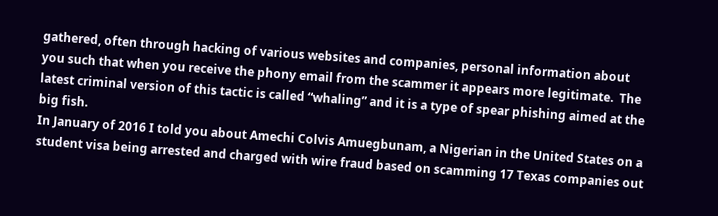gathered, often through hacking of various websites and companies, personal information about you such that when you receive the phony email from the scammer it appears more legitimate.  The latest criminal version of this tactic is called “whaling” and it is a type of spear phishing aimed at the big fish.
In January of 2016 I told you about Amechi Colvis Amuegbunam, a Nigerian in the United States on a student visa being arrested and charged with wire fraud based on scamming 17 Texas companies out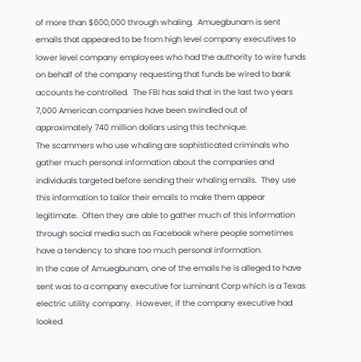of more than $600,000 through whaling.  Amuegbunam is sent emails that appeared to be from high level company executives to lower level company employees who had the authority to wire funds on behalf of the company requesting that funds be wired to bank accounts he controlled.  The FBI has said that in the last two years 7,000 American companies have been swindled out of approximately 740 million dollars using this technique.
The scammers who use whaling are sophisticated criminals who gather much personal information about the companies and individuals targeted before sending their whaling emails.  They use this information to tailor their emails to make them appear legitimate.  Often they are able to gather much of this information through social media such as Facebook where people sometimes have a tendency to share too much personal information.
In the case of Amuegbunam, one of the emails he is alleged to have sent was to a company executive for Luminant Corp which is a Texas electric utility company.  However, if the company executive had looked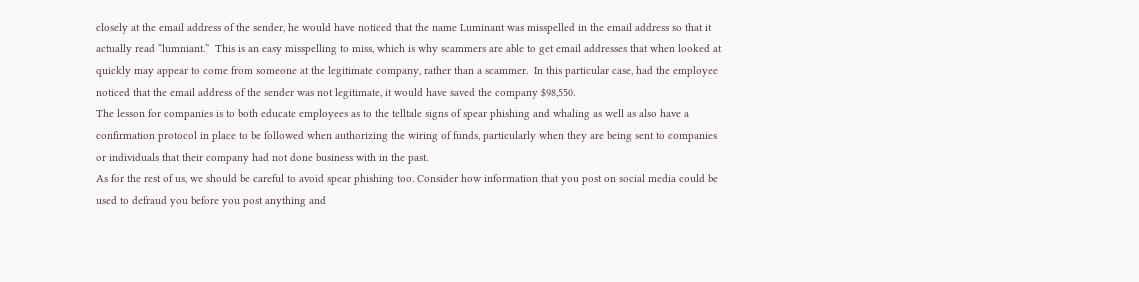closely at the email address of the sender, he would have noticed that the name Luminant was misspelled in the email address so that it actually read “lumniant.”  This is an easy misspelling to miss, which is why scammers are able to get email addresses that when looked at quickly may appear to come from someone at the legitimate company, rather than a scammer.  In this particular case, had the employee noticed that the email address of the sender was not legitimate, it would have saved the company $98,550.
The lesson for companies is to both educate employees as to the telltale signs of spear phishing and whaling as well as also have a confirmation protocol in place to be followed when authorizing the wiring of funds, particularly when they are being sent to companies or individuals that their company had not done business with in the past.
As for the rest of us, we should be careful to avoid spear phishing too. Consider how information that you post on social media could be used to defraud you before you post anything and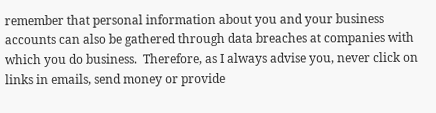remember that personal information about you and your business accounts can also be gathered through data breaches at companies with which you do business.  Therefore, as I always advise you, never click on links in emails, send money or provide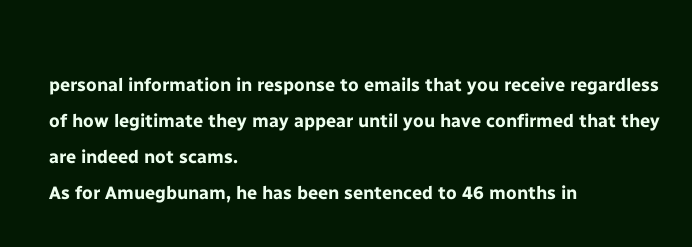personal information in response to emails that you receive regardless of how legitimate they may appear until you have confirmed that they are indeed not scams.
As for Amuegbunam, he has been sentenced to 46 months in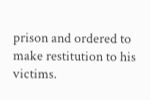prison and ordered to make restitution to his victims.